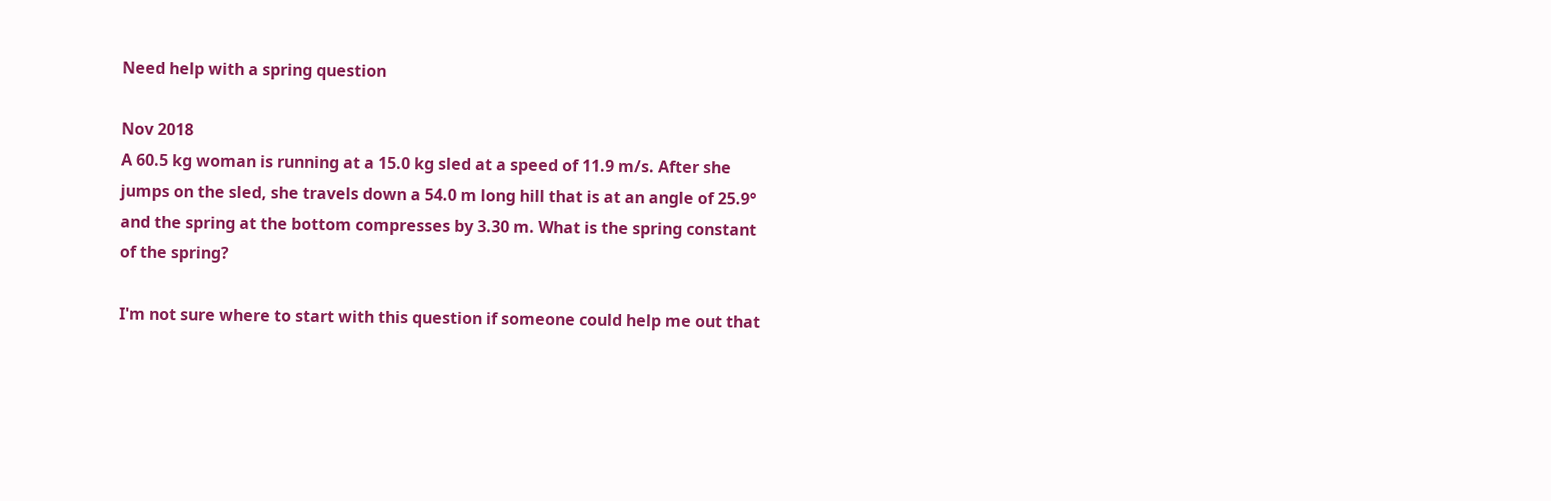Need help with a spring question

Nov 2018
A 60.5 kg woman is running at a 15.0 kg sled at a speed of 11.9 m/s. After she jumps on the sled, she travels down a 54.0 m long hill that is at an angle of 25.9° and the spring at the bottom compresses by 3.30 m. What is the spring constant of the spring?

I'm not sure where to start with this question if someone could help me out that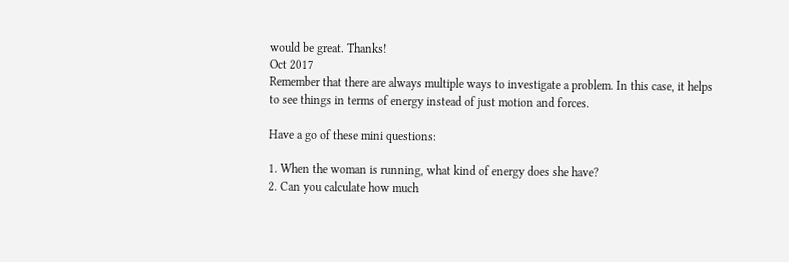would be great. Thanks!
Oct 2017
Remember that there are always multiple ways to investigate a problem. In this case, it helps to see things in terms of energy instead of just motion and forces.

Have a go of these mini questions:

1. When the woman is running, what kind of energy does she have?
2. Can you calculate how much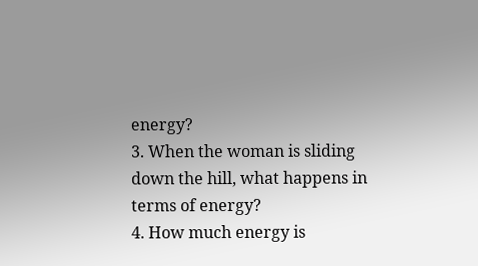energy?
3. When the woman is sliding down the hill, what happens in terms of energy?
4. How much energy is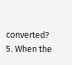converted?
5. When the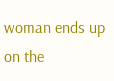woman ends up on the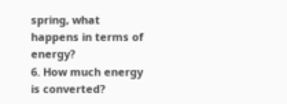spring, what happens in terms of energy?
6. How much energy is converted?